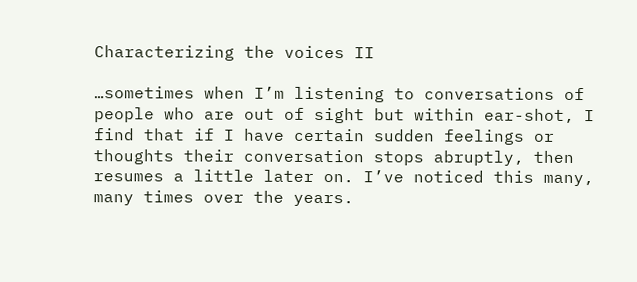Characterizing the voices II

…sometimes when I’m listening to conversations of people who are out of sight but within ear-shot, I find that if I have certain sudden feelings or thoughts their conversation stops abruptly, then resumes a little later on. I’ve noticed this many, many times over the years.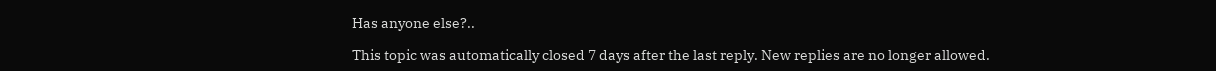Has anyone else?..

This topic was automatically closed 7 days after the last reply. New replies are no longer allowed.